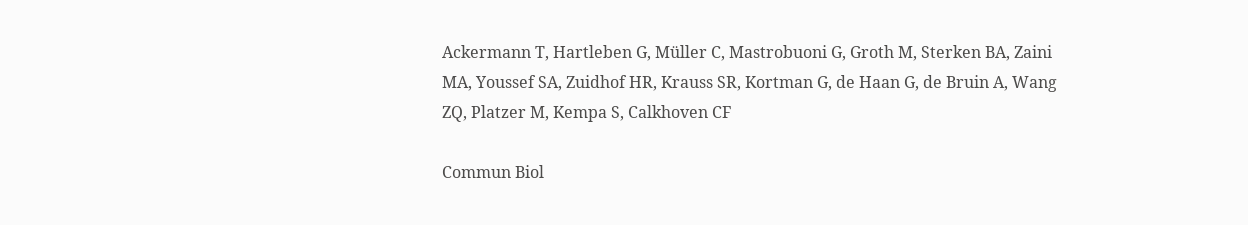Ackermann T, Hartleben G, Müller C, Mastrobuoni G, Groth M, Sterken BA, Zaini MA, Youssef SA, Zuidhof HR, Krauss SR, Kortman G, de Haan G, de Bruin A, Wang ZQ, Platzer M, Kempa S, Calkhoven CF

Commun Biol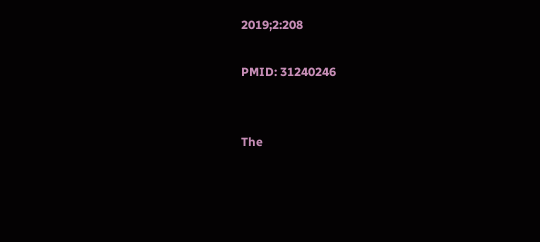2019;2:208

PMID: 31240246


The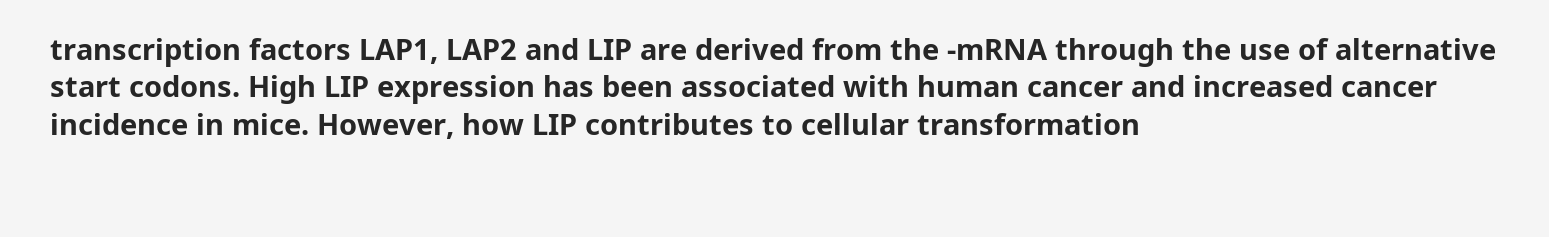transcription factors LAP1, LAP2 and LIP are derived from the -mRNA through the use of alternative start codons. High LIP expression has been associated with human cancer and increased cancer incidence in mice. However, how LIP contributes to cellular transformation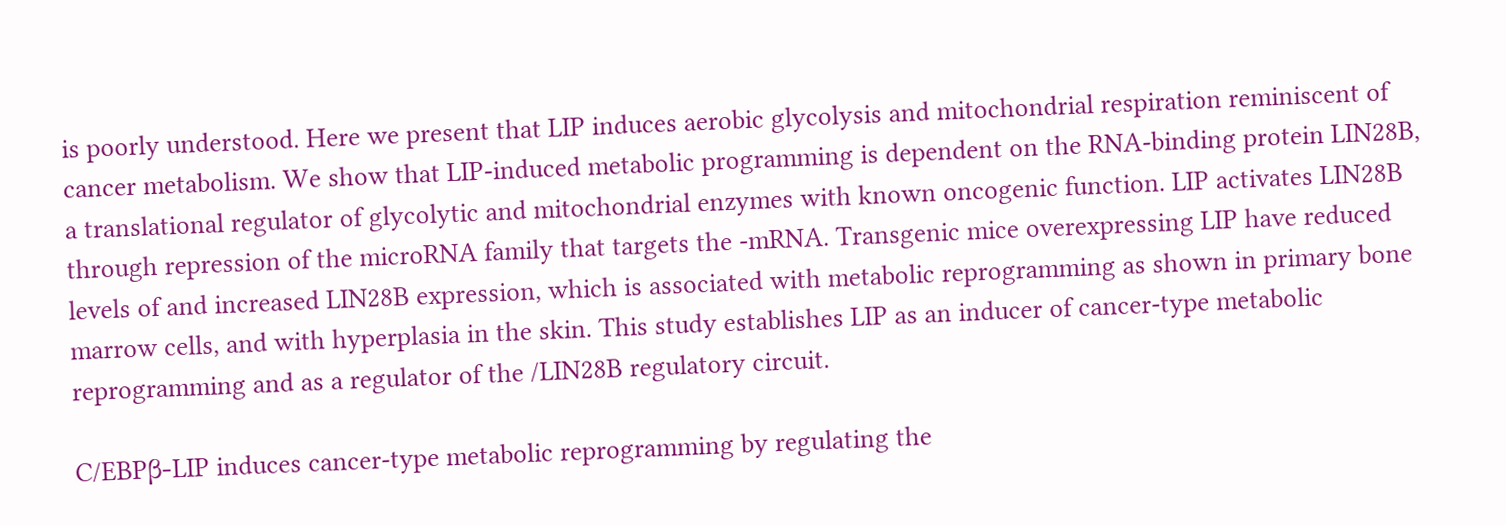is poorly understood. Here we present that LIP induces aerobic glycolysis and mitochondrial respiration reminiscent of cancer metabolism. We show that LIP-induced metabolic programming is dependent on the RNA-binding protein LIN28B, a translational regulator of glycolytic and mitochondrial enzymes with known oncogenic function. LIP activates LIN28B through repression of the microRNA family that targets the -mRNA. Transgenic mice overexpressing LIP have reduced levels of and increased LIN28B expression, which is associated with metabolic reprogramming as shown in primary bone marrow cells, and with hyperplasia in the skin. This study establishes LIP as an inducer of cancer-type metabolic reprogramming and as a regulator of the /LIN28B regulatory circuit.

C/EBPβ-LIP induces cancer-type metabolic reprogramming by regulating the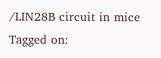/LIN28B circuit in mice
Tagged on: